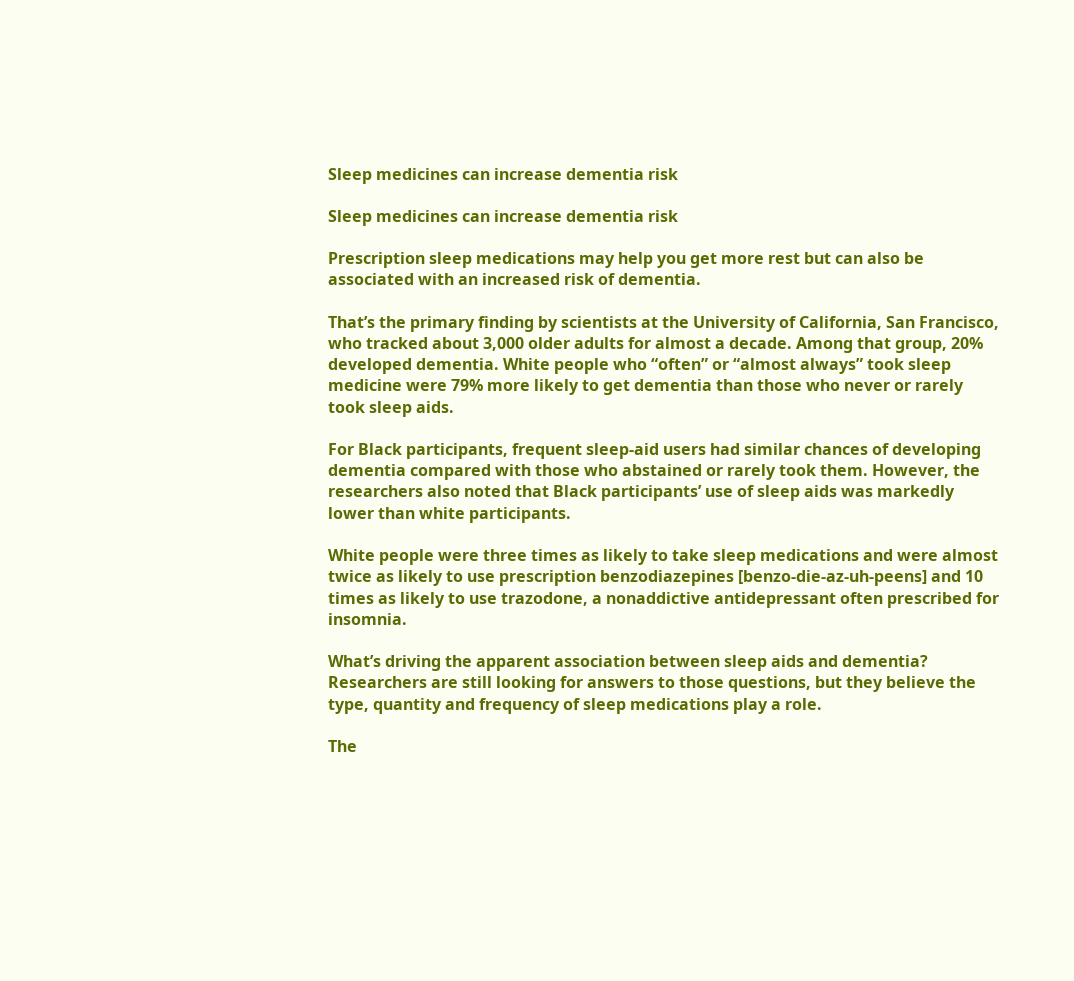Sleep medicines can increase dementia risk

Sleep medicines can increase dementia risk

Prescription sleep medications may help you get more rest but can also be associated with an increased risk of dementia.

That’s the primary finding by scientists at the University of California, San Francisco, who tracked about 3,000 older adults for almost a decade. Among that group, 20% developed dementia. White people who “often” or “almost always” took sleep medicine were 79% more likely to get dementia than those who never or rarely took sleep aids.

For Black participants, frequent sleep-aid users had similar chances of developing dementia compared with those who abstained or rarely took them. However, the researchers also noted that Black participants’ use of sleep aids was markedly lower than white participants.

White people were three times as likely to take sleep medications and were almost twice as likely to use prescription benzodiazepines [benzo-die-az-uh-peens] and 10 times as likely to use trazodone, a nonaddictive antidepressant often prescribed for insomnia.

What’s driving the apparent association between sleep aids and dementia? Researchers are still looking for answers to those questions, but they believe the type, quantity and frequency of sleep medications play a role.

The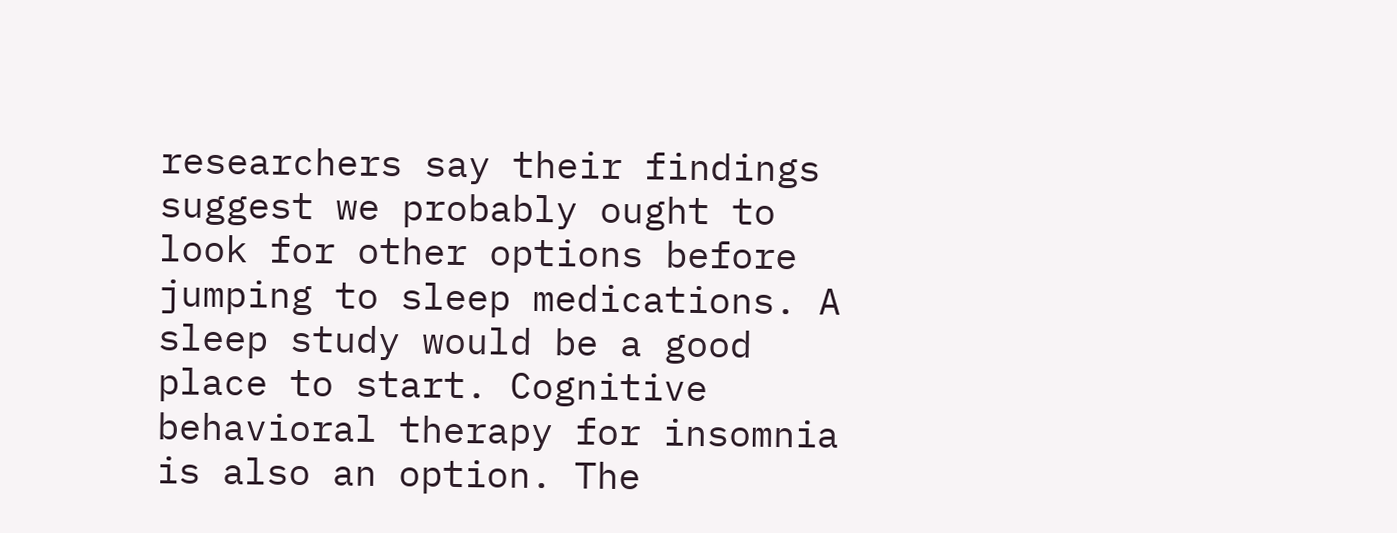researchers say their findings suggest we probably ought to look for other options before jumping to sleep medications. A sleep study would be a good place to start. Cognitive behavioral therapy for insomnia is also an option. The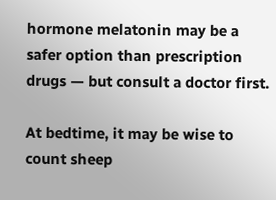hormone melatonin may be a safer option than prescription drugs — but consult a doctor first.

At bedtime, it may be wise to count sheep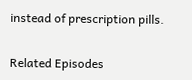instead of prescription pills.


Related Episodes